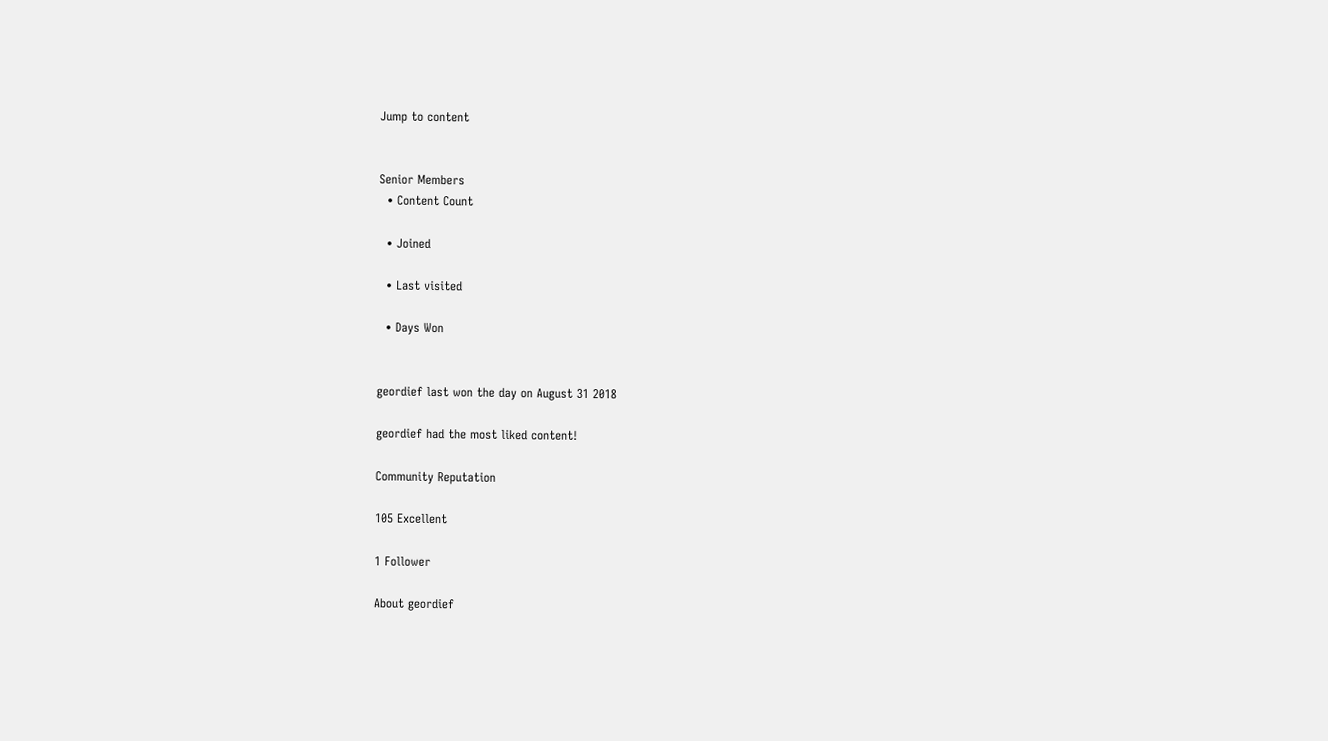Jump to content


Senior Members
  • Content Count

  • Joined

  • Last visited

  • Days Won


geordief last won the day on August 31 2018

geordief had the most liked content!

Community Reputation

105 Excellent

1 Follower

About geordief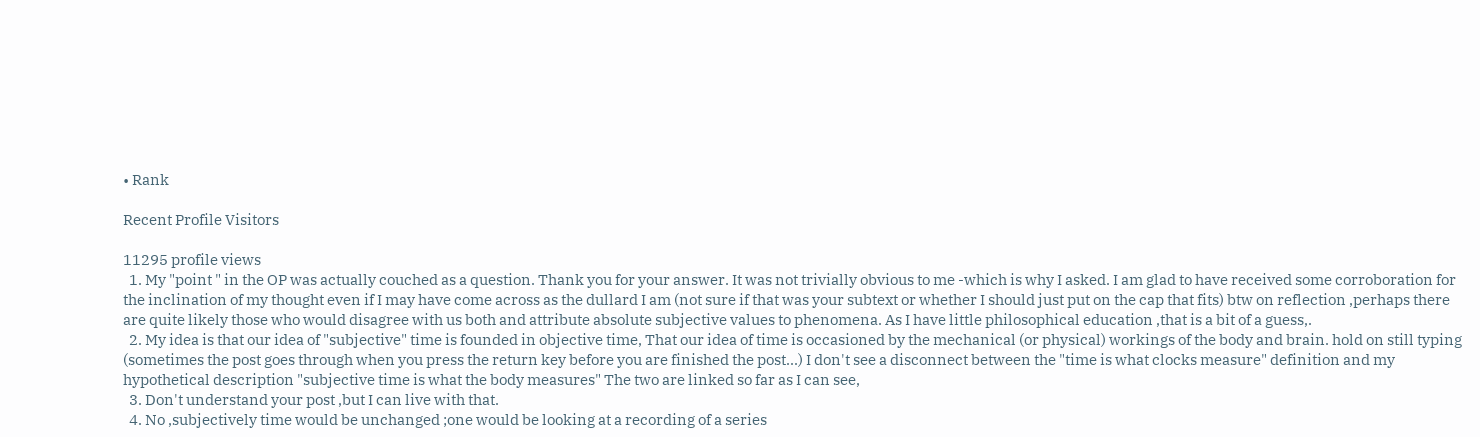• Rank

Recent Profile Visitors

11295 profile views
  1. My "point " in the OP was actually couched as a question. Thank you for your answer. It was not trivially obvious to me -which is why I asked. I am glad to have received some corroboration for the inclination of my thought even if I may have come across as the dullard I am (not sure if that was your subtext or whether I should just put on the cap that fits) btw on reflection ,perhaps there are quite likely those who would disagree with us both and attribute absolute subjective values to phenomena. As I have little philosophical education ,that is a bit of a guess,.
  2. My idea is that our idea of "subjective" time is founded in objective time, That our idea of time is occasioned by the mechanical (or physical) workings of the body and brain. hold on still typing (sometimes the post goes through when you press the return key before you are finished the post...) I don't see a disconnect between the "time is what clocks measure" definition and my hypothetical description "subjective time is what the body measures" The two are linked so far as I can see,
  3. Don't understand your post ,but I can live with that.
  4. No ,subjectively time would be unchanged ;one would be looking at a recording of a series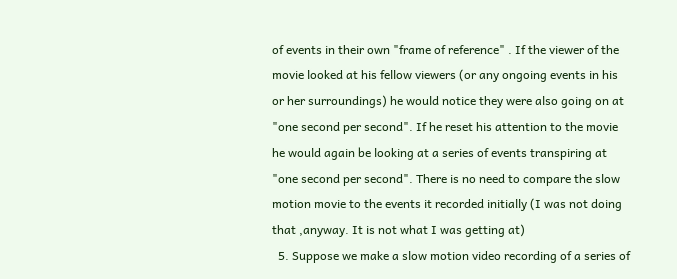of events in their own "frame of reference" . If the viewer of the movie looked at his fellow viewers (or any ongoing events in his or her surroundings) he would notice they were also going on at "one second per second". If he reset his attention to the movie he would again be looking at a series of events transpiring at "one second per second". There is no need to compare the slow motion movie to the events it recorded initially (I was not doing that ,anyway. It is not what I was getting at)
  5. Suppose we make a slow motion video recording of a series of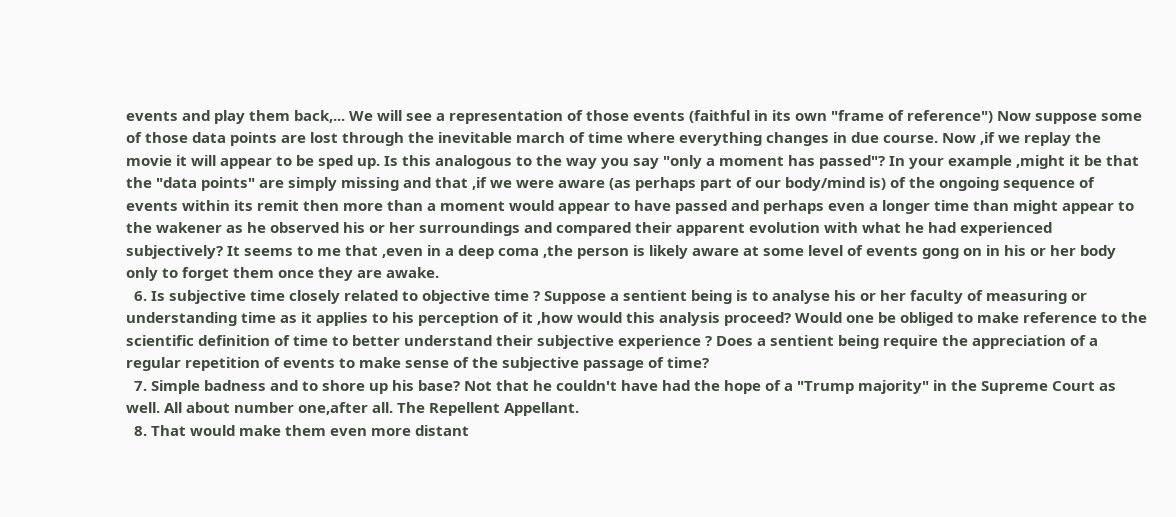events and play them back,... We will see a representation of those events (faithful in its own "frame of reference") Now suppose some of those data points are lost through the inevitable march of time where everything changes in due course. Now ,if we replay the movie it will appear to be sped up. Is this analogous to the way you say "only a moment has passed"? In your example ,might it be that the "data points" are simply missing and that ,if we were aware (as perhaps part of our body/mind is) of the ongoing sequence of events within its remit then more than a moment would appear to have passed and perhaps even a longer time than might appear to the wakener as he observed his or her surroundings and compared their apparent evolution with what he had experienced subjectively? It seems to me that ,even in a deep coma ,the person is likely aware at some level of events gong on in his or her body only to forget them once they are awake.
  6. Is subjective time closely related to objective time ? Suppose a sentient being is to analyse his or her faculty of measuring or understanding time as it applies to his perception of it ,how would this analysis proceed? Would one be obliged to make reference to the scientific definition of time to better understand their subjective experience ? Does a sentient being require the appreciation of a regular repetition of events to make sense of the subjective passage of time?
  7. Simple badness and to shore up his base? Not that he couldn't have had the hope of a "Trump majority" in the Supreme Court as well. All about number one,after all. The Repellent Appellant.
  8. That would make them even more distant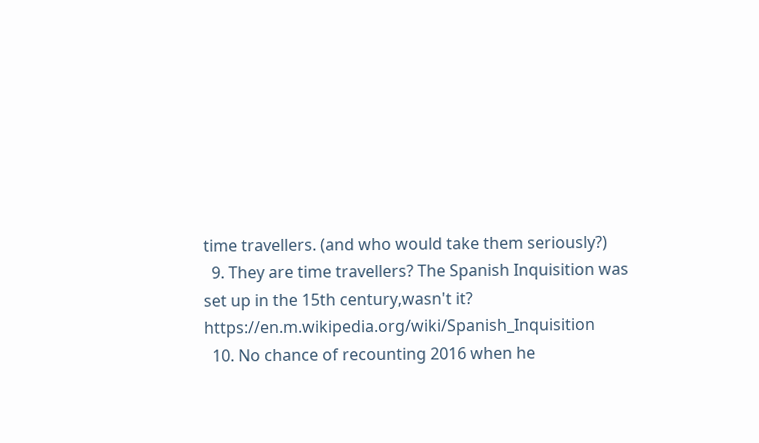time travellers. (and who would take them seriously?)
  9. They are time travellers? The Spanish Inquisition was set up in the 15th century,wasn't it? https://en.m.wikipedia.org/wiki/Spanish_Inquisition
  10. No chance of recounting 2016 when he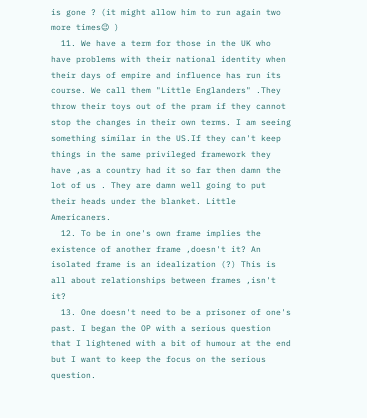is gone ? (it might allow him to run again two more times😉 )
  11. We have a term for those in the UK who have problems with their national identity when their days of empire and influence has run its course. We call them "Little Englanders" .They throw their toys out of the pram if they cannot stop the changes in their own terms. I am seeing something similar in the US.If they can't keep things in the same privileged framework they have ,as a country had it so far then damn the lot of us . They are damn well going to put their heads under the blanket. Little Americaners.
  12. To be in one's own frame implies the existence of another frame ,doesn't it? An isolated frame is an idealization (?) This is all about relationships between frames ,isn't it?
  13. One doesn't need to be a prisoner of one's past. I began the OP with a serious question that I lightened with a bit of humour at the end but I want to keep the focus on the serious question.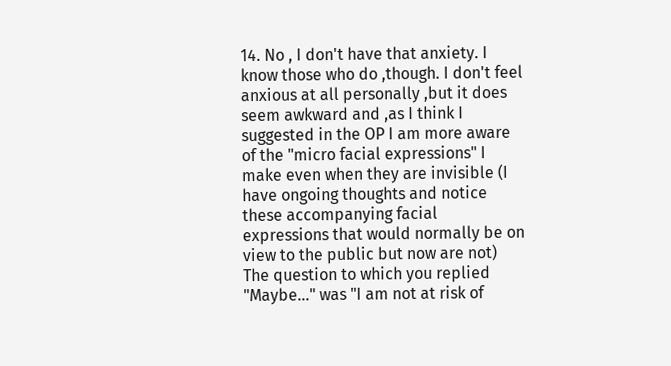14. No , I don't have that anxiety. I know those who do ,though. I don't feel anxious at all personally ,but it does seem awkward and ,as I think I suggested in the OP I am more aware of the "micro facial expressions" I make even when they are invisible (I have ongoing thoughts and notice these accompanying facial expressions that would normally be on view to the public but now are not) The question to which you replied "Maybe..." was "I am not at risk of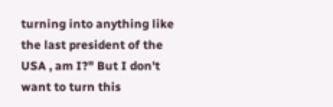turning into anything like the last president of the USA , am I?" But I don't want to turn this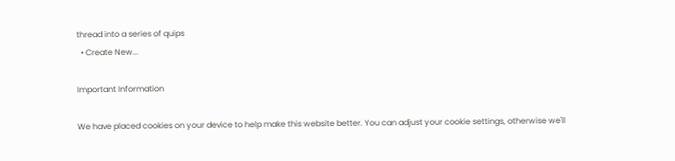thread into a series of quips
  • Create New...

Important Information

We have placed cookies on your device to help make this website better. You can adjust your cookie settings, otherwise we'll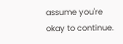assume you're okay to continue.